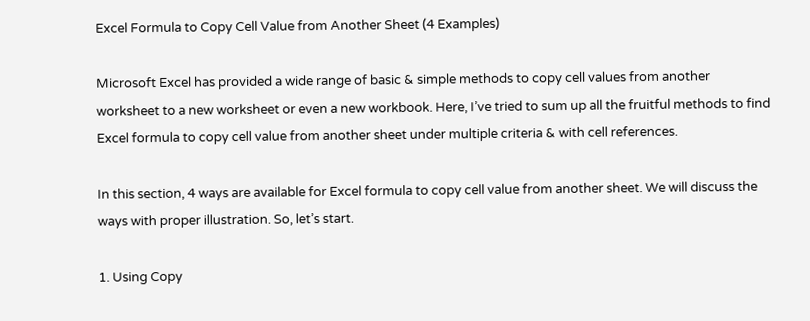Excel Formula to Copy Cell Value from Another Sheet (4 Examples)

Microsoft Excel has provided a wide range of basic & simple methods to copy cell values from another worksheet to a new worksheet or even a new workbook. Here, I’ve tried to sum up all the fruitful methods to find Excel formula to copy cell value from another sheet under multiple criteria & with cell references.

In this section, 4 ways are available for Excel formula to copy cell value from another sheet. We will discuss the ways with proper illustration. So, let’s start.

1. Using Copy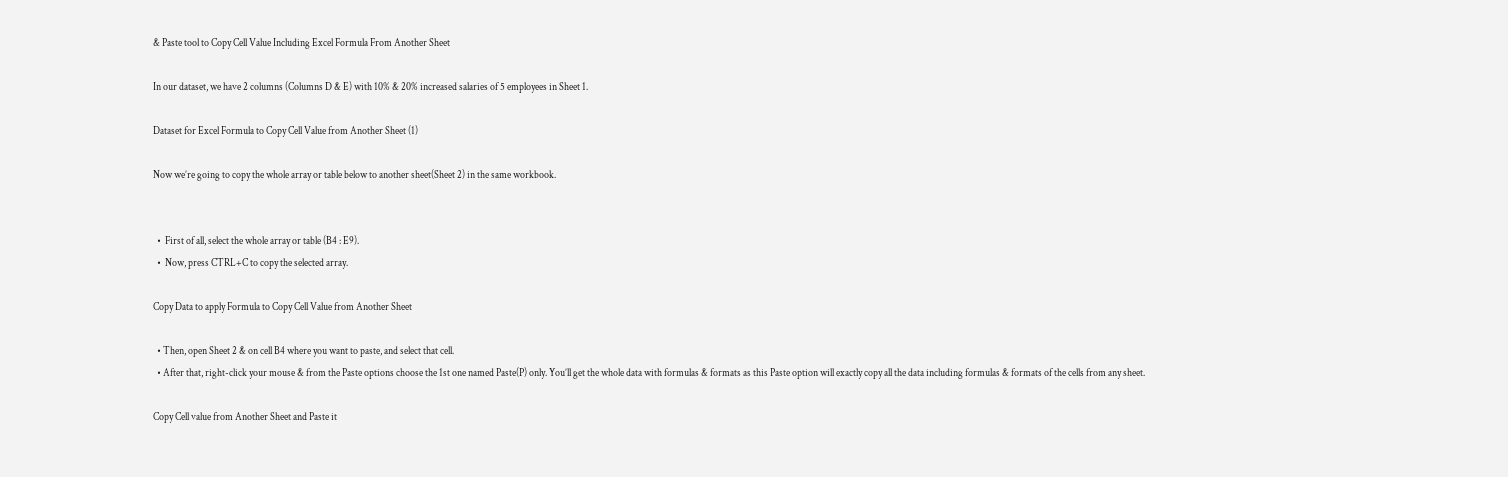& Paste tool to Copy Cell Value Including Excel Formula From Another Sheet

In our dataset, we have 2 columns (Columns D & E) with 10% & 20% increased salaries of 5 employees in Sheet 1.

Dataset for Excel Formula to Copy Cell Value from Another Sheet (1)

Now we’re going to copy the whole array or table below to another sheet(Sheet 2) in the same workbook.


  •  First of all, select the whole array or table (B4 : E9).
  •  Now, press CTRL+C to copy the selected array.

Copy Data to apply Formula to Copy Cell Value from Another Sheet

  • Then, open Sheet 2 & on cell B4 where you want to paste, and select that cell.
  • After that, right-click your mouse & from the Paste options choose the 1st one named Paste(P) only. You’ll get the whole data with formulas & formats as this Paste option will exactly copy all the data including formulas & formats of the cells from any sheet.

Copy Cell value from Another Sheet and Paste it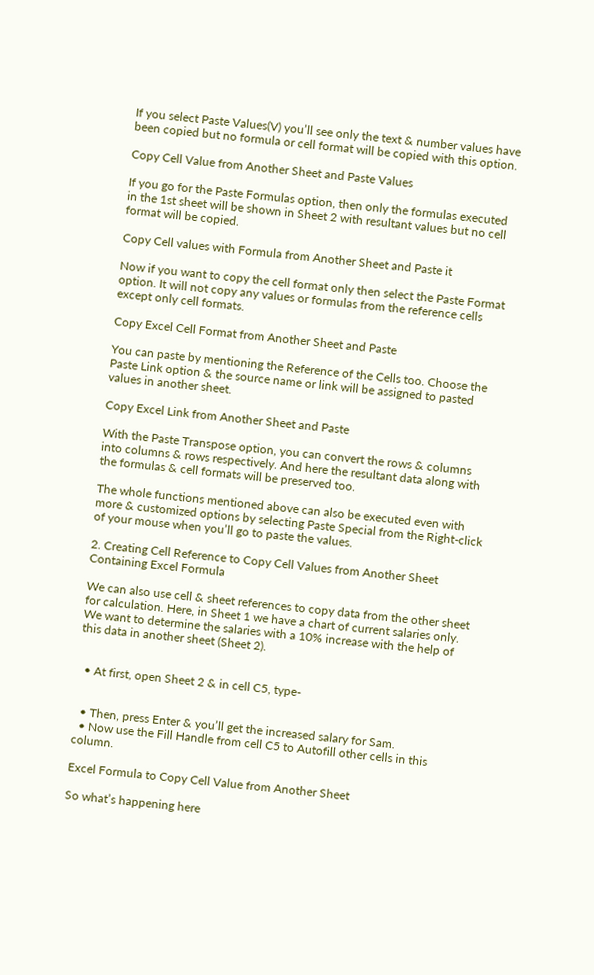If you select Paste Values(V) you’ll see only the text & number values have been copied but no formula or cell format will be copied with this option.

Copy Cell Value from Another Sheet and Paste Values

If you go for the Paste Formulas option, then only the formulas executed in the 1st sheet will be shown in Sheet 2 with resultant values but no cell format will be copied.

Copy Cell values with Formula from Another Sheet and Paste it

Now if you want to copy the cell format only then select the Paste Format option. It will not copy any values or formulas from the reference cells except only cell formats.

Copy Excel Cell Format from Another Sheet and Paste

You can paste by mentioning the Reference of the Cells too. Choose the Paste Link option & the source name or link will be assigned to pasted values in another sheet.

Copy Excel Link from Another Sheet and Paste

With the Paste Transpose option, you can convert the rows & columns into columns & rows respectively. And here the resultant data along with the formulas & cell formats will be preserved too.

The whole functions mentioned above can also be executed even with more & customized options by selecting Paste Special from the Right-click of your mouse when you’ll go to paste the values.

2. Creating Cell Reference to Copy Cell Values from Another Sheet Containing Excel Formula

We can also use cell & sheet references to copy data from the other sheet for calculation. Here, in Sheet 1 we have a chart of current salaries only. We want to determine the salaries with a 10% increase with the help of this data in another sheet (Sheet 2).


  • At first, open Sheet 2 & in cell C5, type-


  • Then, press Enter & you’ll get the increased salary for Sam.
  • Now use the Fill Handle from cell C5 to Autofill other cells in this column.

Excel Formula to Copy Cell Value from Another Sheet

So what’s happening here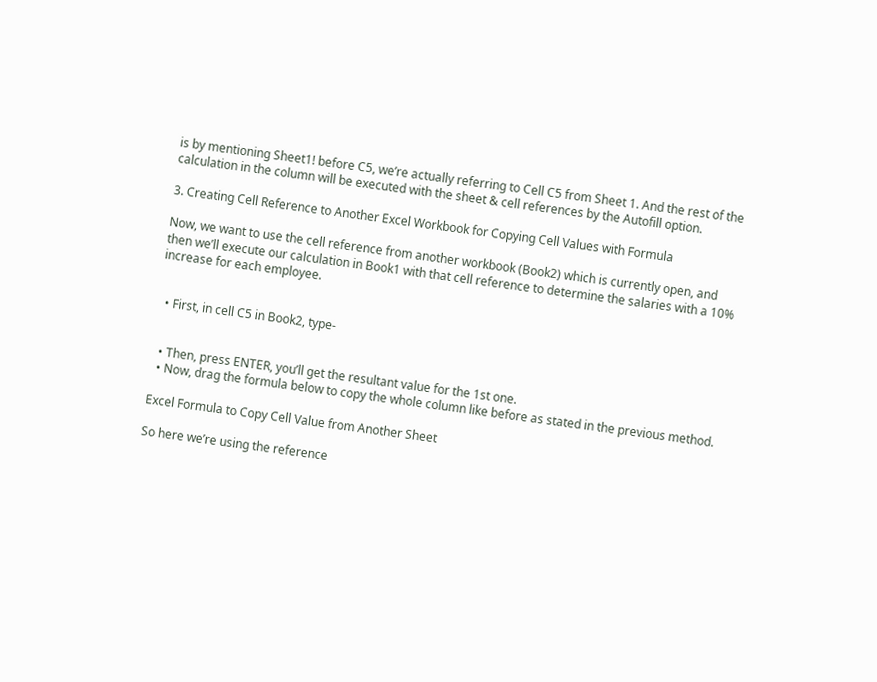is by mentioning Sheet1! before C5, we’re actually referring to Cell C5 from Sheet 1. And the rest of the calculation in the column will be executed with the sheet & cell references by the Autofill option.

3. Creating Cell Reference to Another Excel Workbook for Copying Cell Values with Formula

Now, we want to use the cell reference from another workbook (Book2) which is currently open, and then we’ll execute our calculation in Book1 with that cell reference to determine the salaries with a 10% increase for each employee.


  • First, in cell C5 in Book2, type-


  • Then, press ENTER, you’ll get the resultant value for the 1st one.
  • Now, drag the formula below to copy the whole column like before as stated in the previous method.

Excel Formula to Copy Cell Value from Another Sheet

So here we’re using the reference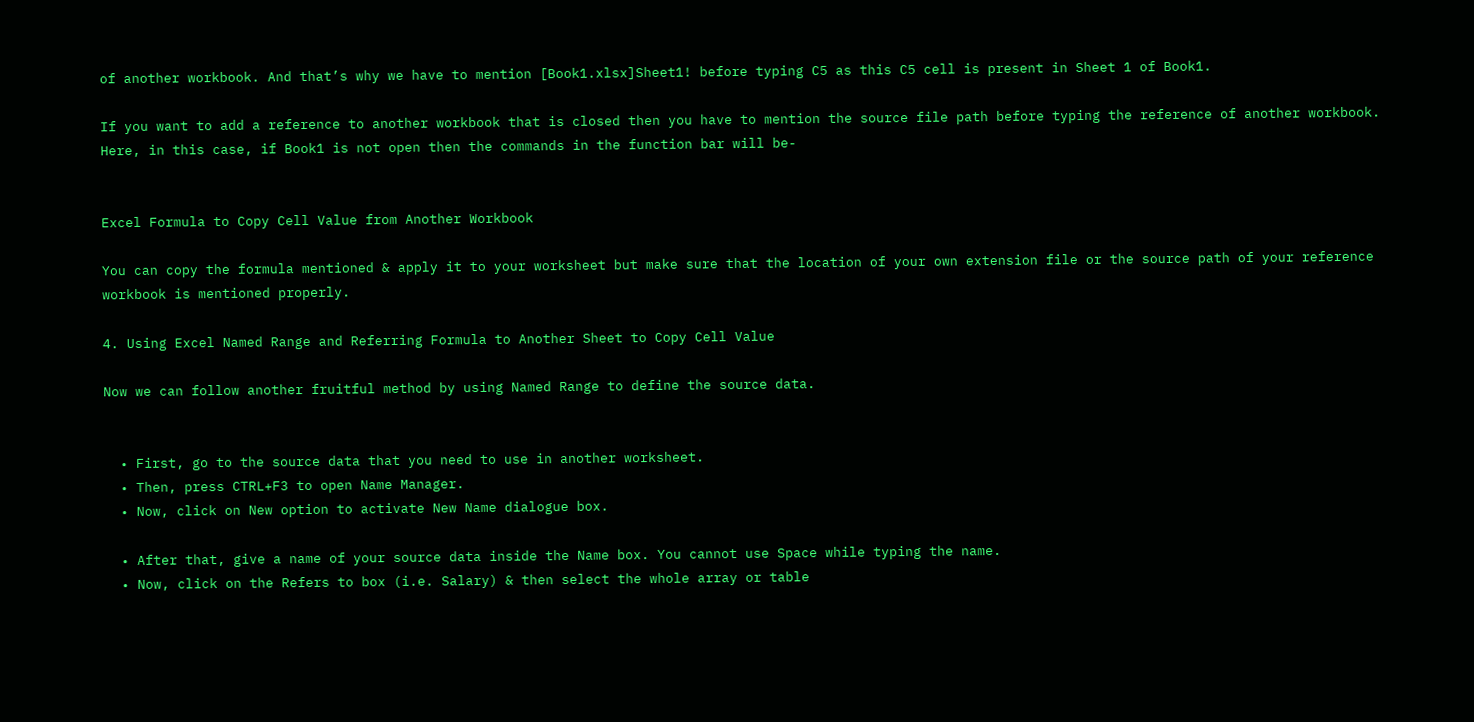of another workbook. And that’s why we have to mention [Book1.xlsx]Sheet1! before typing C5 as this C5 cell is present in Sheet 1 of Book1.

If you want to add a reference to another workbook that is closed then you have to mention the source file path before typing the reference of another workbook. Here, in this case, if Book1 is not open then the commands in the function bar will be-


Excel Formula to Copy Cell Value from Another Workbook

You can copy the formula mentioned & apply it to your worksheet but make sure that the location of your own extension file or the source path of your reference workbook is mentioned properly.

4. Using Excel Named Range and Referring Formula to Another Sheet to Copy Cell Value

Now we can follow another fruitful method by using Named Range to define the source data.


  • First, go to the source data that you need to use in another worksheet.
  • Then, press CTRL+F3 to open Name Manager.
  • Now, click on New option to activate New Name dialogue box.

  • After that, give a name of your source data inside the Name box. You cannot use Space while typing the name.
  • Now, click on the Refers to box (i.e. Salary) & then select the whole array or table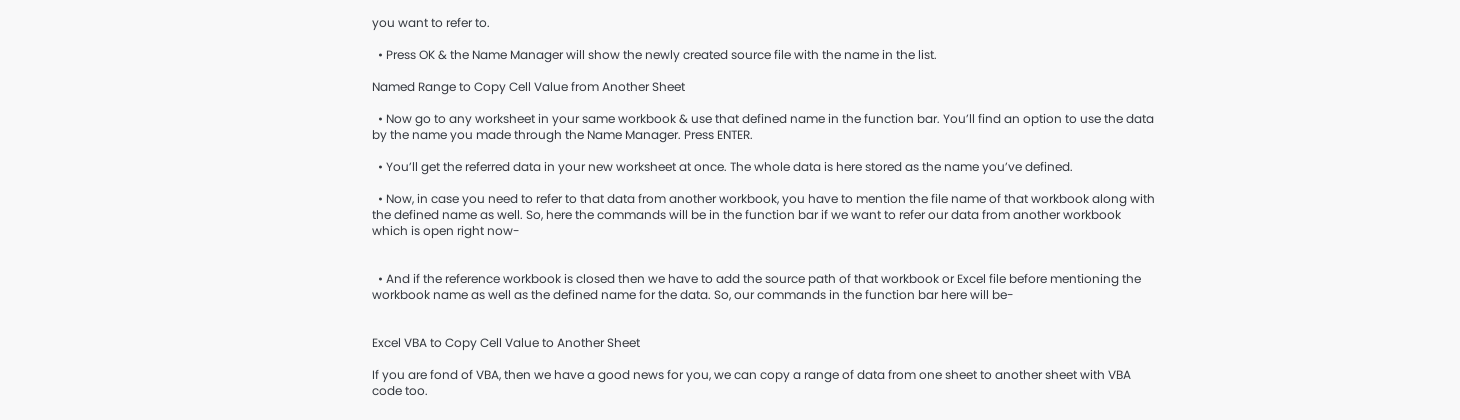you want to refer to.

  • Press OK & the Name Manager will show the newly created source file with the name in the list.

Named Range to Copy Cell Value from Another Sheet

  • Now go to any worksheet in your same workbook & use that defined name in the function bar. You’ll find an option to use the data by the name you made through the Name Manager. Press ENTER.

  • You’ll get the referred data in your new worksheet at once. The whole data is here stored as the name you’ve defined.

  • Now, in case you need to refer to that data from another workbook, you have to mention the file name of that workbook along with the defined name as well. So, here the commands will be in the function bar if we want to refer our data from another workbook which is open right now-


  • And if the reference workbook is closed then we have to add the source path of that workbook or Excel file before mentioning the workbook name as well as the defined name for the data. So, our commands in the function bar here will be-


Excel VBA to Copy Cell Value to Another Sheet

If you are fond of VBA, then we have a good news for you, we can copy a range of data from one sheet to another sheet with VBA code too.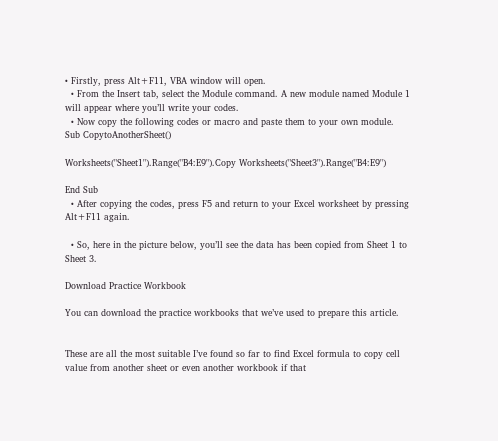• Firstly, press Alt+F11, VBA window will open.
  • From the Insert tab, select the Module command. A new module named Module 1 will appear where you’ll write your codes.
  • Now copy the following codes or macro and paste them to your own module.
Sub CopytoAnotherSheet()

Worksheets("Sheet1").Range("B4:E9").Copy Worksheets("Sheet3").Range("B4:E9")

End Sub
  • After copying the codes, press F5 and return to your Excel worksheet by pressing Alt+F11 again.

  • So, here in the picture below, you’ll see the data has been copied from Sheet 1 to Sheet 3.

Download Practice Workbook

You can download the practice workbooks that we’ve used to prepare this article.


These are all the most suitable I’ve found so far to find Excel formula to copy cell value from another sheet or even another workbook if that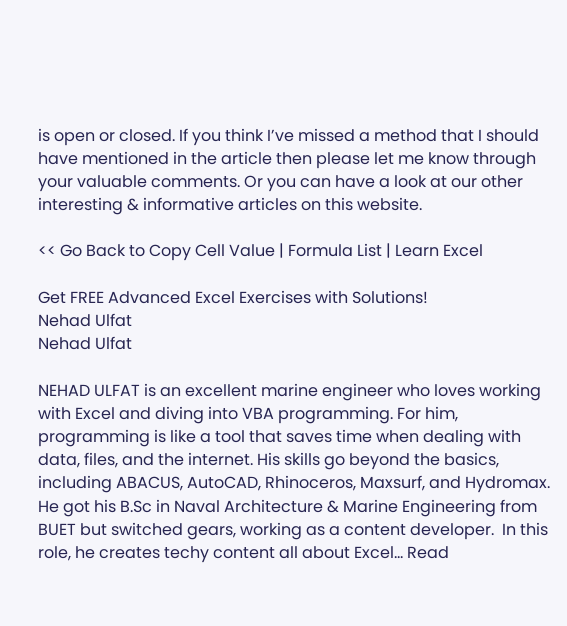is open or closed. If you think I’ve missed a method that I should have mentioned in the article then please let me know through your valuable comments. Or you can have a look at our other interesting & informative articles on this website.

<< Go Back to Copy Cell Value | Formula List | Learn Excel

Get FREE Advanced Excel Exercises with Solutions!
Nehad Ulfat
Nehad Ulfat

NEHAD ULFAT is an excellent marine engineer who loves working with Excel and diving into VBA programming. For him, programming is like a tool that saves time when dealing with data, files, and the internet. His skills go beyond the basics, including ABACUS, AutoCAD, Rhinoceros, Maxsurf, and Hydromax. He got his B.Sc in Naval Architecture & Marine Engineering from BUET but switched gears, working as a content developer.  In this role, he creates techy content all about Excel... Read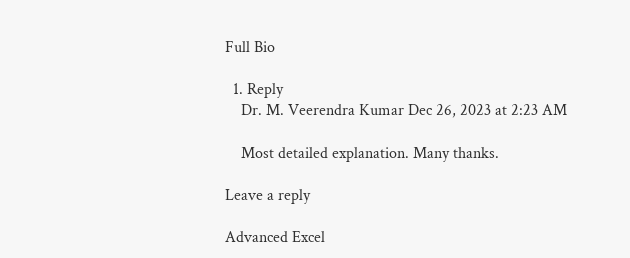Full Bio

  1. Reply
    Dr. M. Veerendra Kumar Dec 26, 2023 at 2:23 AM

    Most detailed explanation. Many thanks.

Leave a reply

Advanced Excel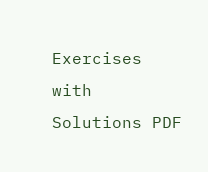Exercises with Solutions PDF